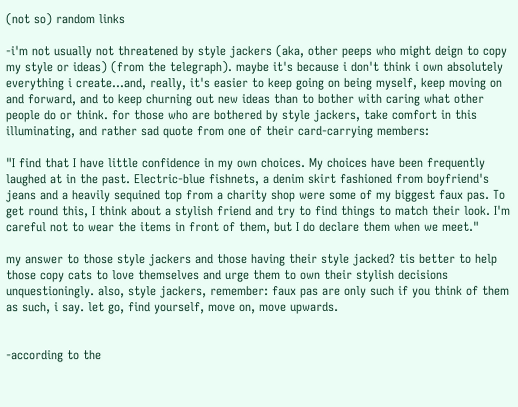(not so) random links

-i'm not usually not threatened by style jackers (aka, other peeps who might deign to copy my style or ideas) (from the telegraph). maybe it's because i don't think i own absolutely everything i create...and, really, it's easier to keep going on being myself, keep moving on and forward, and to keep churning out new ideas than to bother with caring what other people do or think. for those who are bothered by style jackers, take comfort in this illuminating, and rather sad quote from one of their card-carrying members:

"I find that I have little confidence in my own choices. My choices have been frequently laughed at in the past. Electric-blue fishnets, a denim skirt fashioned from boyfriend's jeans and a heavily sequined top from a charity shop were some of my biggest faux pas. To get round this, I think about a stylish friend and try to find things to match their look. I'm careful not to wear the items in front of them, but I do declare them when we meet."

my answer to those style jackers and those having their style jacked? tis better to help those copy cats to love themselves and urge them to own their stylish decisions unquestioningly. also, style jackers, remember: faux pas are only such if you think of them as such, i say. let go, find yourself, move on, move upwards.


-according to the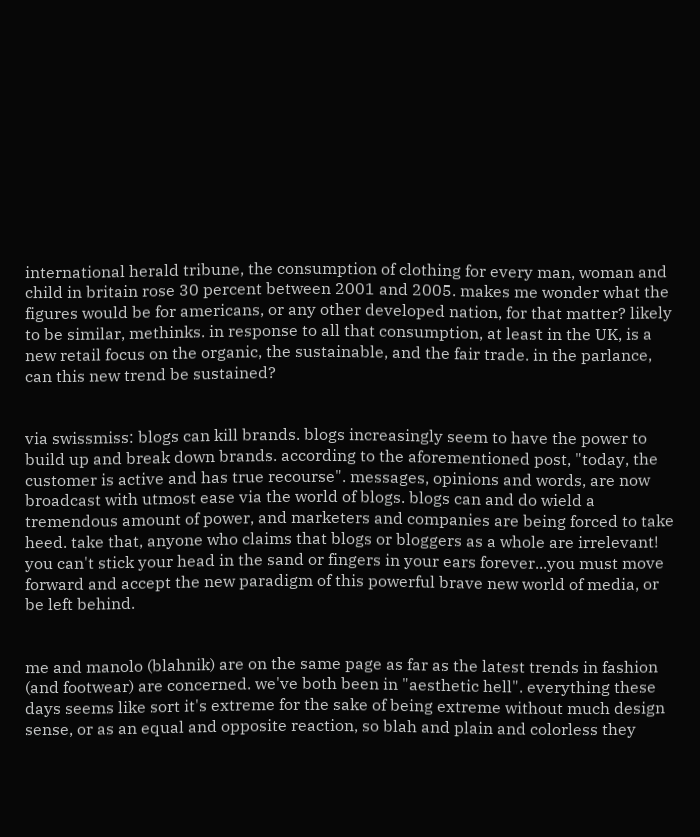international herald tribune, the consumption of clothing for every man, woman and child in britain rose 30 percent between 2001 and 2005. makes me wonder what the figures would be for americans, or any other developed nation, for that matter? likely to be similar, methinks. in response to all that consumption, at least in the UK, is a new retail focus on the organic, the sustainable, and the fair trade. in the parlance, can this new trend be sustained?


via swissmiss: blogs can kill brands. blogs increasingly seem to have the power to build up and break down brands. according to the aforementioned post, "today, the customer is active and has true recourse". messages, opinions and words, are now broadcast with utmost ease via the world of blogs. blogs can and do wield a tremendous amount of power, and marketers and companies are being forced to take heed. take that, anyone who claims that blogs or bloggers as a whole are irrelevant! you can't stick your head in the sand or fingers in your ears forever...you must move forward and accept the new paradigm of this powerful brave new world of media, or be left behind.


me and manolo (blahnik) are on the same page as far as the latest trends in fashion (and footwear) are concerned. we've both been in "aesthetic hell". everything these days seems like sort it's extreme for the sake of being extreme without much design sense, or as an equal and opposite reaction, so blah and plain and colorless they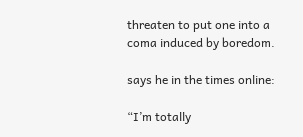threaten to put one into a coma induced by boredom.

says he in the times online:

“I’m totally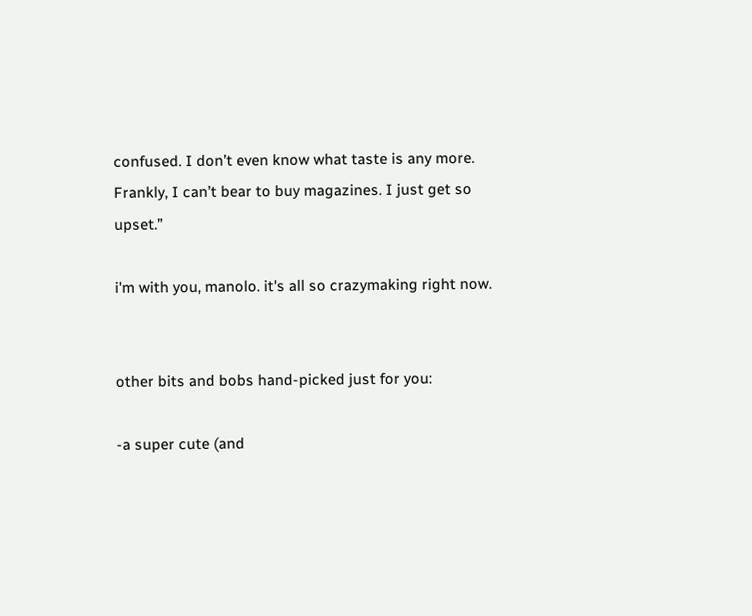confused. I don’t even know what taste is any more. Frankly, I can’t bear to buy magazines. I just get so upset.”

i'm with you, manolo. it's all so crazymaking right now.


other bits and bobs hand-picked just for you:

-a super cute (and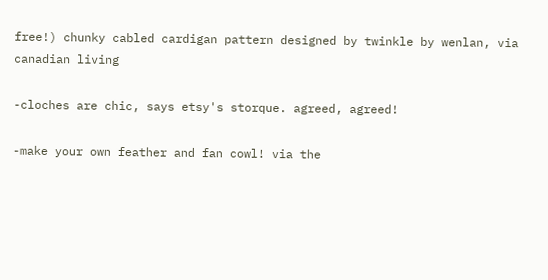free!) chunky cabled cardigan pattern designed by twinkle by wenlan, via canadian living

-cloches are chic, says etsy's storque. agreed, agreed!

-make your own feather and fan cowl! via the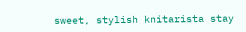sweet, stylish knitarista stay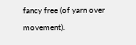fancy free (of yarn over movement).